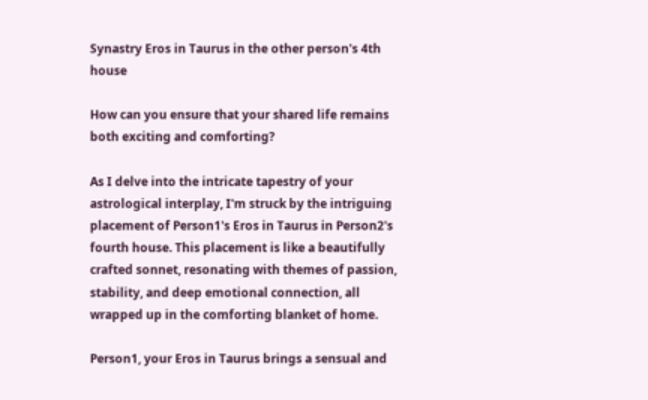Synastry Eros in Taurus in the other person's 4th house

How can you ensure that your shared life remains both exciting and comforting?

As I delve into the intricate tapestry of your astrological interplay, I'm struck by the intriguing placement of Person1's Eros in Taurus in Person2's fourth house. This placement is like a beautifully crafted sonnet, resonating with themes of passion, stability, and deep emotional connection, all wrapped up in the comforting blanket of home.

Person1, your Eros in Taurus brings a sensual and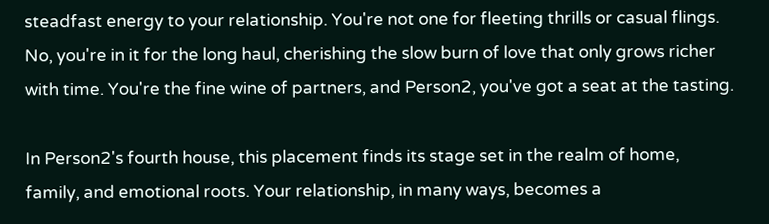steadfast energy to your relationship. You're not one for fleeting thrills or casual flings. No, you're in it for the long haul, cherishing the slow burn of love that only grows richer with time. You're the fine wine of partners, and Person2, you've got a seat at the tasting.

In Person2's fourth house, this placement finds its stage set in the realm of home, family, and emotional roots. Your relationship, in many ways, becomes a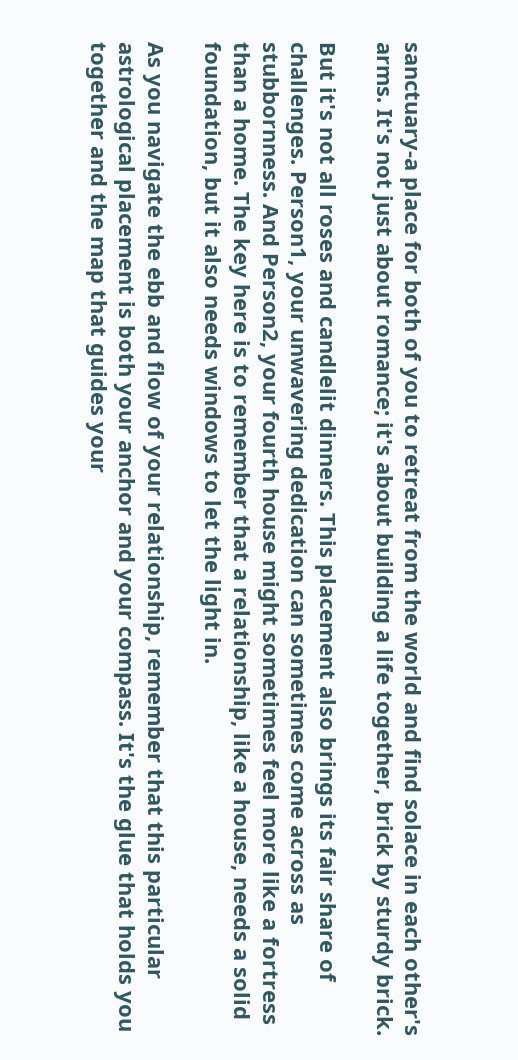sanctuary-a place for both of you to retreat from the world and find solace in each other's arms. It's not just about romance; it's about building a life together, brick by sturdy brick.

But it's not all roses and candlelit dinners. This placement also brings its fair share of challenges. Person1, your unwavering dedication can sometimes come across as stubbornness. And Person2, your fourth house might sometimes feel more like a fortress than a home. The key here is to remember that a relationship, like a house, needs a solid foundation, but it also needs windows to let the light in.

As you navigate the ebb and flow of your relationship, remember that this particular astrological placement is both your anchor and your compass. It's the glue that holds you together and the map that guides your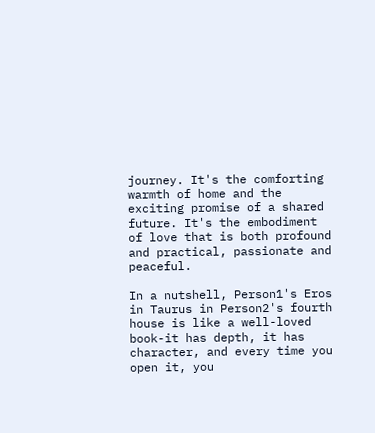journey. It's the comforting warmth of home and the exciting promise of a shared future. It's the embodiment of love that is both profound and practical, passionate and peaceful.

In a nutshell, Person1's Eros in Taurus in Person2's fourth house is like a well-loved book-it has depth, it has character, and every time you open it, you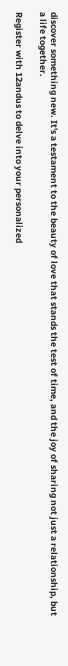discover something new. It's a testament to the beauty of love that stands the test of time, and the joy of sharing not just a relationship, but a life together.

Register with 12andus to delve into your personalized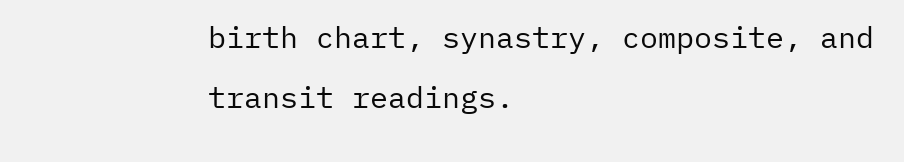birth chart, synastry, composite, and transit readings.